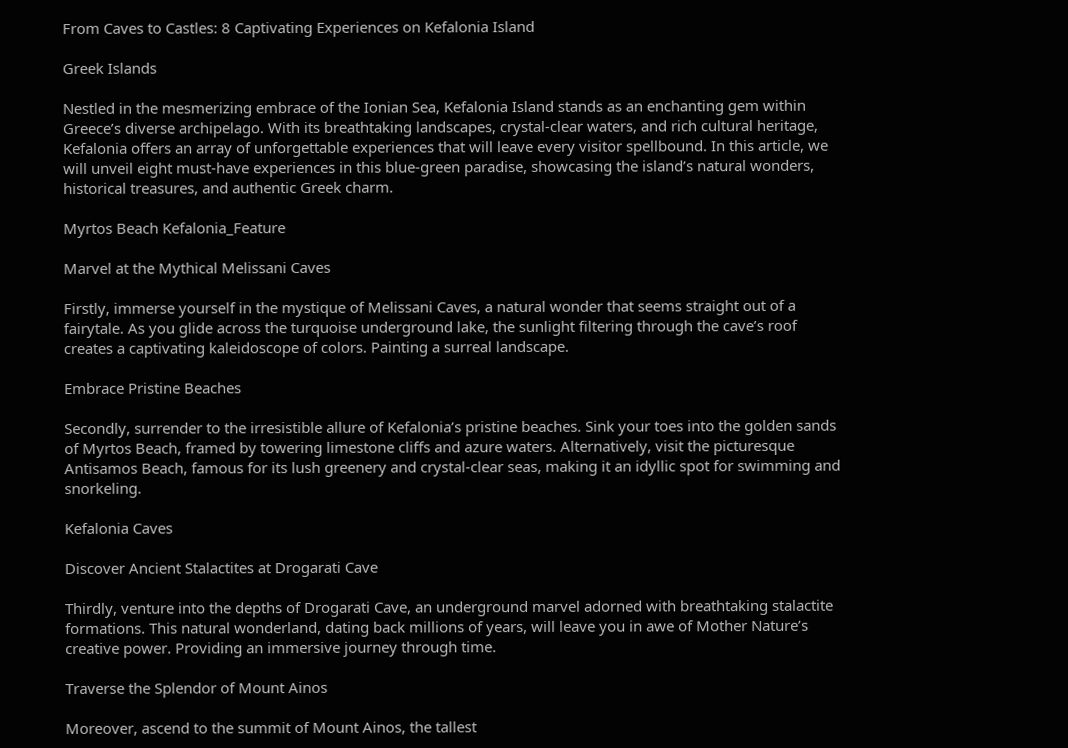From Caves to Castles: 8 Captivating Experiences on Kefalonia Island

Greek Islands

Nestled in the mesmerizing embrace of the Ionian Sea, Kefalonia Island stands as an enchanting gem within Greece’s diverse archipelago. With its breathtaking landscapes, crystal-clear waters, and rich cultural heritage, Kefalonia offers an array of unforgettable experiences that will leave every visitor spellbound. In this article, we will unveil eight must-have experiences in this blue-green paradise, showcasing the island’s natural wonders, historical treasures, and authentic Greek charm.

Myrtos Beach Kefalonia_Feature

Marvel at the Mythical Melissani Caves

Firstly, immerse yourself in the mystique of Melissani Caves, a natural wonder that seems straight out of a fairytale. As you glide across the turquoise underground lake, the sunlight filtering through the cave’s roof creates a captivating kaleidoscope of colors. Painting a surreal landscape.

Embrace Pristine Beaches

Secondly, surrender to the irresistible allure of Kefalonia’s pristine beaches. Sink your toes into the golden sands of Myrtos Beach, framed by towering limestone cliffs and azure waters. Alternatively, visit the picturesque Antisamos Beach, famous for its lush greenery and crystal-clear seas, making it an idyllic spot for swimming and snorkeling.

Kefalonia Caves

Discover Ancient Stalactites at Drogarati Cave

Thirdly, venture into the depths of Drogarati Cave, an underground marvel adorned with breathtaking stalactite formations. This natural wonderland, dating back millions of years, will leave you in awe of Mother Nature’s creative power. Providing an immersive journey through time.

Traverse the Splendor of Mount Ainos

Moreover, ascend to the summit of Mount Ainos, the tallest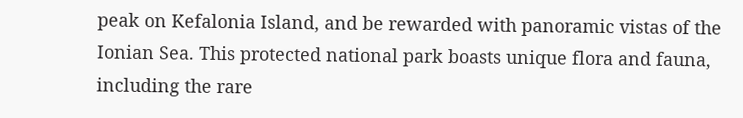peak on Kefalonia Island, and be rewarded with panoramic vistas of the Ionian Sea. This protected national park boasts unique flora and fauna, including the rare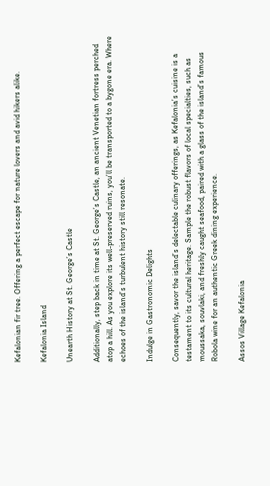Kefalonian fir tree. Offering a perfect escape for nature lovers and avid hikers alike.

Kefalonia Island

Unearth History at St. George’s Castle

Additionally, step back in time at St. George’s Castle, an ancient Venetian fortress perched atop a hill. As you explore its well-preserved ruins, you’ll be transported to a bygone era. Where echoes of the island’s turbulent history still resonate.

Indulge in Gastronomic Delights

Consequently, savor the island’s delectable culinary offerings, as Kefalonia’s cuisine is a testament to its cultural heritage. Sample the robust flavors of local specialties, such as moussaka, souvlaki, and freshly caught seafood, paired with a glass of the island’s famous Robola wine for an authentic Greek dining experience.

Assos Village Kefalonia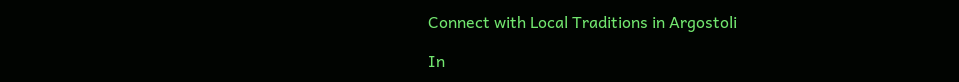Connect with Local Traditions in Argostoli

In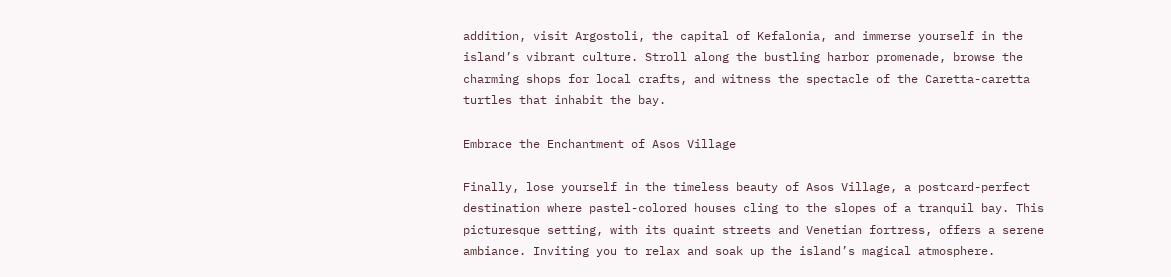addition, visit Argostoli, the capital of Kefalonia, and immerse yourself in the island’s vibrant culture. Stroll along the bustling harbor promenade, browse the charming shops for local crafts, and witness the spectacle of the Caretta-caretta turtles that inhabit the bay.

Embrace the Enchantment of Asos Village

Finally, lose yourself in the timeless beauty of Asos Village, a postcard-perfect destination where pastel-colored houses cling to the slopes of a tranquil bay. This picturesque setting, with its quaint streets and Venetian fortress, offers a serene ambiance. Inviting you to relax and soak up the island’s magical atmosphere.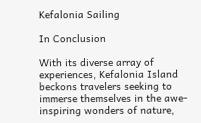Kefalonia Sailing

In Conclusion

With its diverse array of experiences, Kefalonia Island beckons travelers seeking to immerse themselves in the awe-inspiring wonders of nature,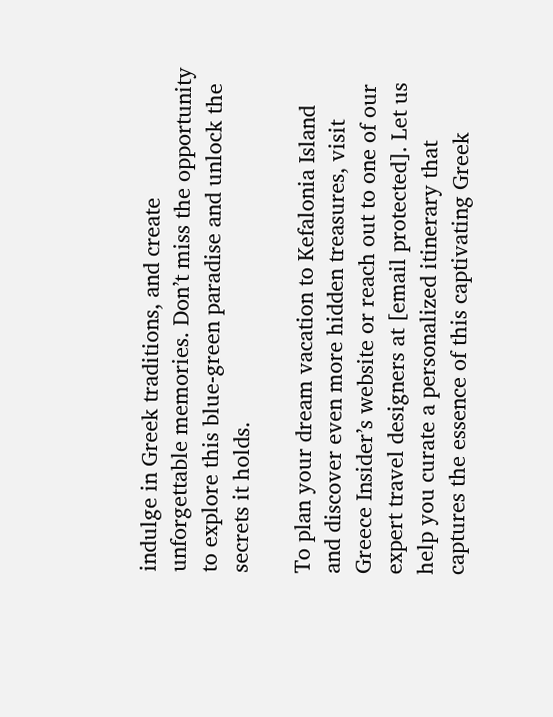indulge in Greek traditions, and create unforgettable memories. Don’t miss the opportunity to explore this blue-green paradise and unlock the secrets it holds.

To plan your dream vacation to Kefalonia Island and discover even more hidden treasures, visit Greece Insider’s website or reach out to one of our expert travel designers at [email protected]. Let us help you curate a personalized itinerary that captures the essence of this captivating Greek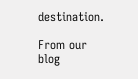destination.

From our blog